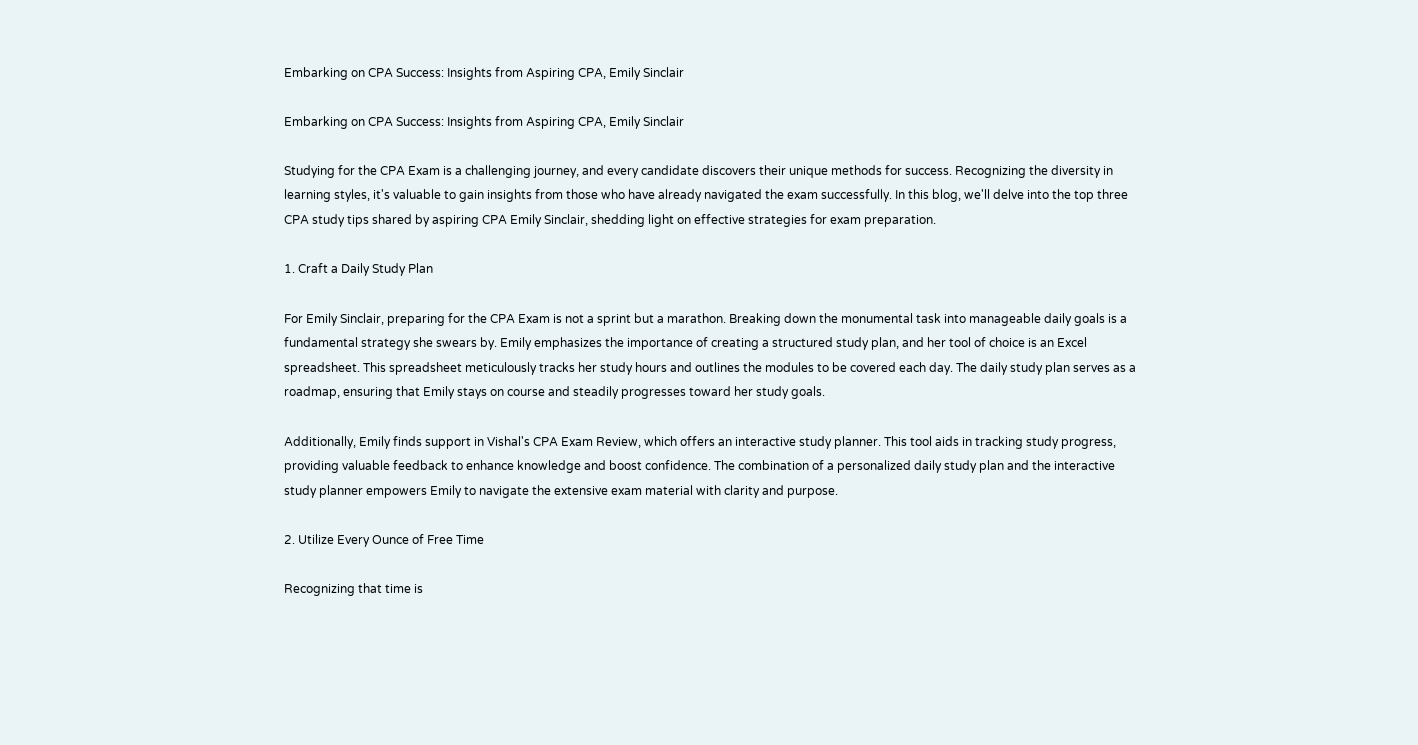Embarking on CPA Success: Insights from Aspiring CPA, Emily Sinclair

Embarking on CPA Success: Insights from Aspiring CPA, Emily Sinclair

Studying for the CPA Exam is a challenging journey, and every candidate discovers their unique methods for success. Recognizing the diversity in learning styles, it's valuable to gain insights from those who have already navigated the exam successfully. In this blog, we'll delve into the top three CPA study tips shared by aspiring CPA Emily Sinclair, shedding light on effective strategies for exam preparation.

1. Craft a Daily Study Plan

For Emily Sinclair, preparing for the CPA Exam is not a sprint but a marathon. Breaking down the monumental task into manageable daily goals is a fundamental strategy she swears by. Emily emphasizes the importance of creating a structured study plan, and her tool of choice is an Excel spreadsheet. This spreadsheet meticulously tracks her study hours and outlines the modules to be covered each day. The daily study plan serves as a roadmap, ensuring that Emily stays on course and steadily progresses toward her study goals.

Additionally, Emily finds support in Vishal's CPA Exam Review, which offers an interactive study planner. This tool aids in tracking study progress, providing valuable feedback to enhance knowledge and boost confidence. The combination of a personalized daily study plan and the interactive study planner empowers Emily to navigate the extensive exam material with clarity and purpose.

2. Utilize Every Ounce of Free Time

Recognizing that time is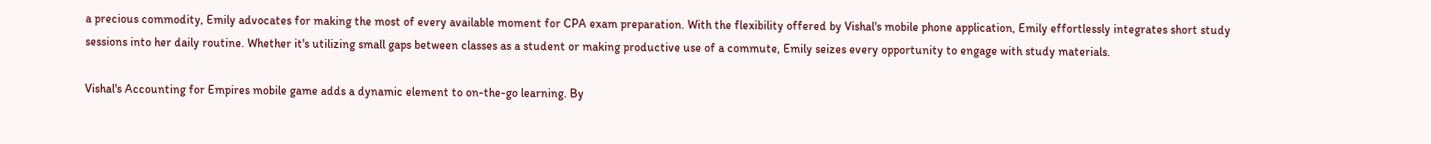a precious commodity, Emily advocates for making the most of every available moment for CPA exam preparation. With the flexibility offered by Vishal's mobile phone application, Emily effortlessly integrates short study sessions into her daily routine. Whether it's utilizing small gaps between classes as a student or making productive use of a commute, Emily seizes every opportunity to engage with study materials.

Vishal's Accounting for Empires mobile game adds a dynamic element to on-the-go learning. By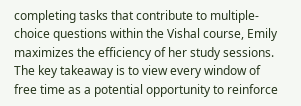completing tasks that contribute to multiple-choice questions within the Vishal course, Emily maximizes the efficiency of her study sessions. The key takeaway is to view every window of free time as a potential opportunity to reinforce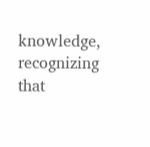knowledge, recognizing that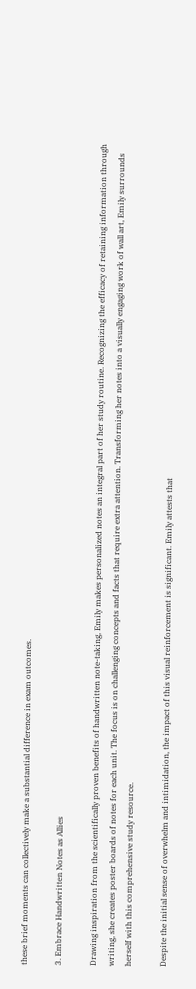these brief moments can collectively make a substantial difference in exam outcomes.

3. Embrace Handwritten Notes as Allies

Drawing inspiration from the scientifically proven benefits of handwritten note-taking, Emily makes personalized notes an integral part of her study routine. Recognizing the efficacy of retaining information through writing, she creates poster boards of notes for each unit. The focus is on challenging concepts and facts that require extra attention. Transforming her notes into a visually engaging work of wall art, Emily surrounds herself with this comprehensive study resource.

Despite the initial sense of overwhelm and intimidation, the impact of this visual reinforcement is significant. Emily attests that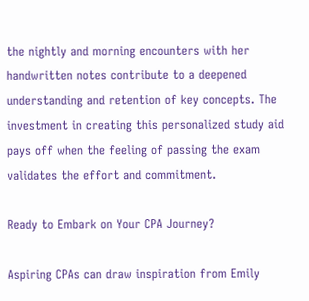the nightly and morning encounters with her handwritten notes contribute to a deepened understanding and retention of key concepts. The investment in creating this personalized study aid pays off when the feeling of passing the exam validates the effort and commitment.

Ready to Embark on Your CPA Journey?

Aspiring CPAs can draw inspiration from Emily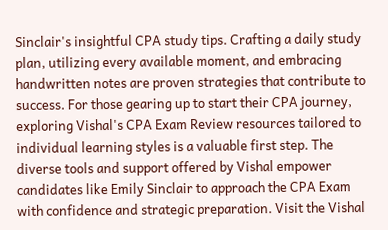Sinclair's insightful CPA study tips. Crafting a daily study plan, utilizing every available moment, and embracing handwritten notes are proven strategies that contribute to success. For those gearing up to start their CPA journey, exploring Vishal's CPA Exam Review resources tailored to individual learning styles is a valuable first step. The diverse tools and support offered by Vishal empower candidates like Emily Sinclair to approach the CPA Exam with confidence and strategic preparation. Visit the Vishal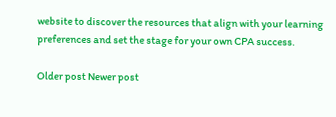website to discover the resources that align with your learning preferences and set the stage for your own CPA success.

Older post Newer post